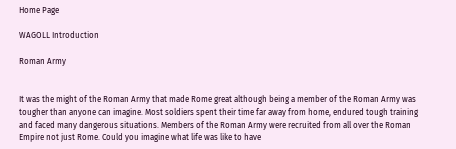Home Page

WAGOLL Introduction

Roman Army


It was the might of the Roman Army that made Rome great although being a member of the Roman Army was tougher than anyone can imagine. Most soldiers spent their time far away from home, endured tough training and faced many dangerous situations. Members of the Roman Army were recruited from all over the Roman Empire not just Rome. Could you imagine what life was like to have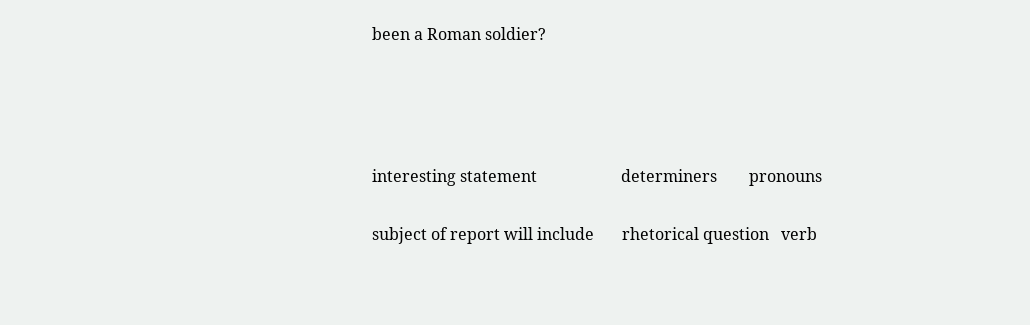been a Roman soldier?




interesting statement                     determiners        pronouns

subject of report will include       rhetorical question   verb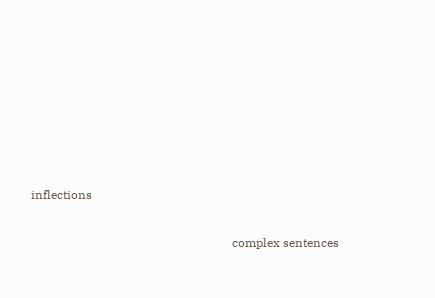inflections

                                                                   complex sentences